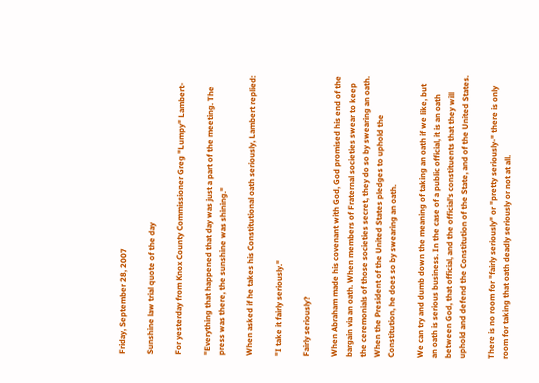Friday, September 28, 2007

Sunshine law trial quote of the day

For yesterday from Knox County Commissioner Greg "Lumpy" Lambert-

"Everything that happened that day was just a part of the meeting. The press was there, the sunshine was shining."

When asked if he takes his Constitutional oath seriously, Lambert replied:

"I take it fairly seriously."

Fairly seriously?

When Abraham made his covenant with God, God promised his end of the bargain via an oath. When members of Fraternal societies swear to keep the ceremonials of those societies secret, they do so by swearing an oath. When the President of the United States pledges to uphold the Constitution, he does so by swearing an oath.

We can try and dumb down the meaning of taking an oath if we like, but an oath is serious business. In the case of a public official, it is an oath between God, that official, and the official's constituents that they will uphold and defend the Constitution of the State, and of the United States.

There is no room for "fairly seriously" or "pretty seriously-" there is only room for taking that oath deadly seriously or not at all.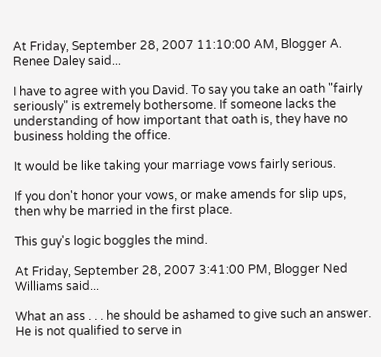At Friday, September 28, 2007 11:10:00 AM, Blogger A. Renee Daley said...

I have to agree with you David. To say you take an oath "fairly seriously" is extremely bothersome. If someone lacks the understanding of how important that oath is, they have no business holding the office.

It would be like taking your marriage vows fairly serious.

If you don't honor your vows, or make amends for slip ups, then why be married in the first place.

This guy's logic boggles the mind.

At Friday, September 28, 2007 3:41:00 PM, Blogger Ned Williams said...

What an ass . . . he should be ashamed to give such an answer. He is not qualified to serve in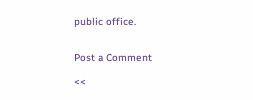public office.


Post a Comment

<<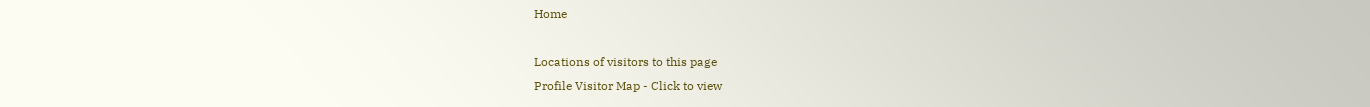Home

Locations of visitors to this page
Profile Visitor Map - Click to view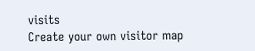visits
Create your own visitor map